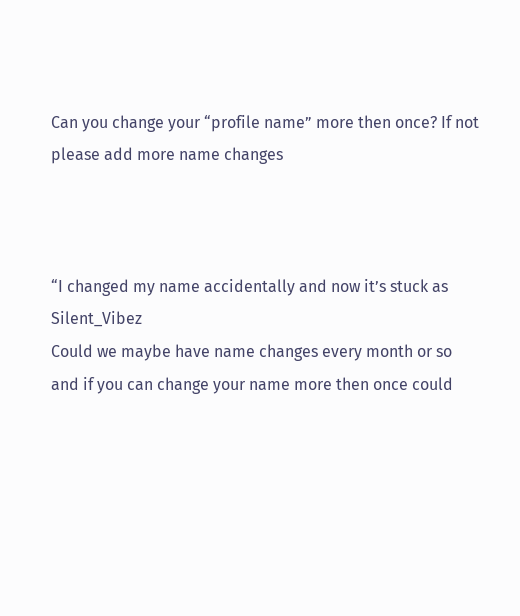Can you change your “profile name” more then once? If not please add more name changes



“I changed my name accidentally and now it’s stuck as Silent_Vibez
Could we maybe have name changes every month or so and if you can change your name more then once could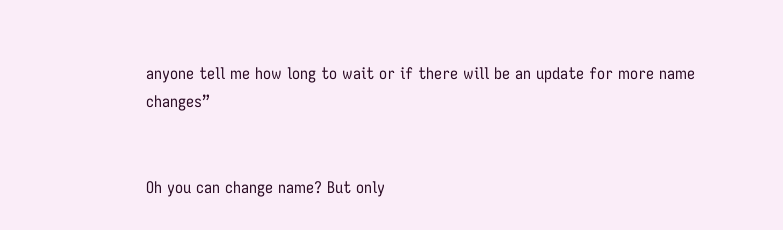anyone tell me how long to wait or if there will be an update for more name changes”


Oh you can change name? But only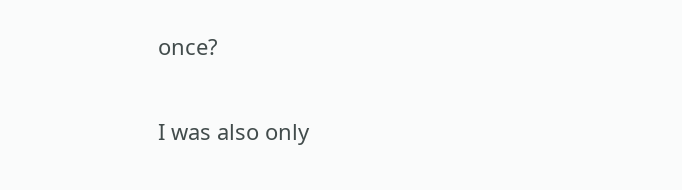once?


I was also only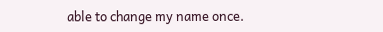able to change my name once.